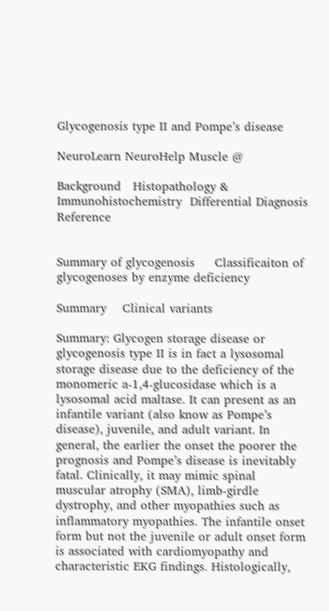Glycogenosis type II and Pompe’s disease

NeuroLearn NeuroHelp Muscle @

Background   Histopathology & Immunohistochemistry  Differential Diagnosis  Reference


Summary of glycogenosis     Classificaiton of glycogenoses by enzyme deficiency

Summary    Clinical variants

Summary: Glycogen storage disease or glycogenosis type II is in fact a lysosomal storage disease due to the deficiency of the monomeric a-1,4-glucosidase which is a lysosomal acid maltase. It can present as an infantile variant (also know as Pompe’s disease), juvenile, and adult variant. In general, the earlier the onset the poorer the prognosis and Pompe’s disease is inevitably fatal. Clinically, it may mimic spinal muscular atrophy (SMA), limb-girdle dystrophy, and other myopathies such as inflammatory myopathies. The infantile onset form but not the juvenile or adult onset form is associated with cardiomyopathy and characteristic EKG findings. Histologically,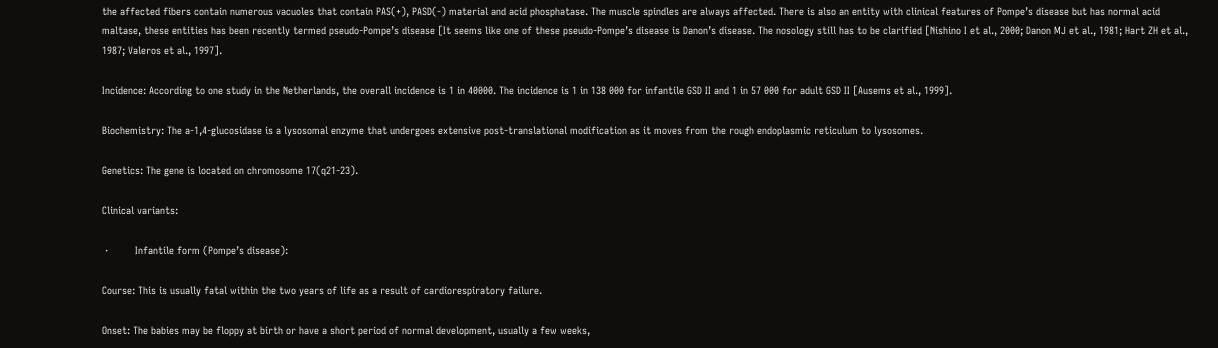the affected fibers contain numerous vacuoles that contain PAS(+), PASD(-) material and acid phosphatase. The muscle spindles are always affected. There is also an entity with clinical features of Pompe’s disease but has normal acid maltase, these entities has been recently termed pseudo-Pompe’s disease [It seems like one of these pseudo-Pompe’s disease is Danon’s disease. The nosology still has to be clarified [Nishino I et al., 2000; Danon MJ et al., 1981; Hart ZH et al., 1987; Valeros et al., 1997].

Incidence: According to one study in the Netherlands, the overall incidence is 1 in 40000. The incidence is 1 in 138 000 for infantile GSD II and 1 in 57 000 for adult GSD II [Ausems et al., 1999].

Biochemistry: The a-1,4-glucosidase is a lysosomal enzyme that undergoes extensive post-translational modification as it moves from the rough endoplasmic reticulum to lysosomes.

Genetics: The gene is located on chromosome 17(q21-23).

Clinical variants:

 ·         Infantile form (Pompe’s disease):

Course: This is usually fatal within the two years of life as a result of cardiorespiratory failure.

Onset: The babies may be floppy at birth or have a short period of normal development, usually a few weeks,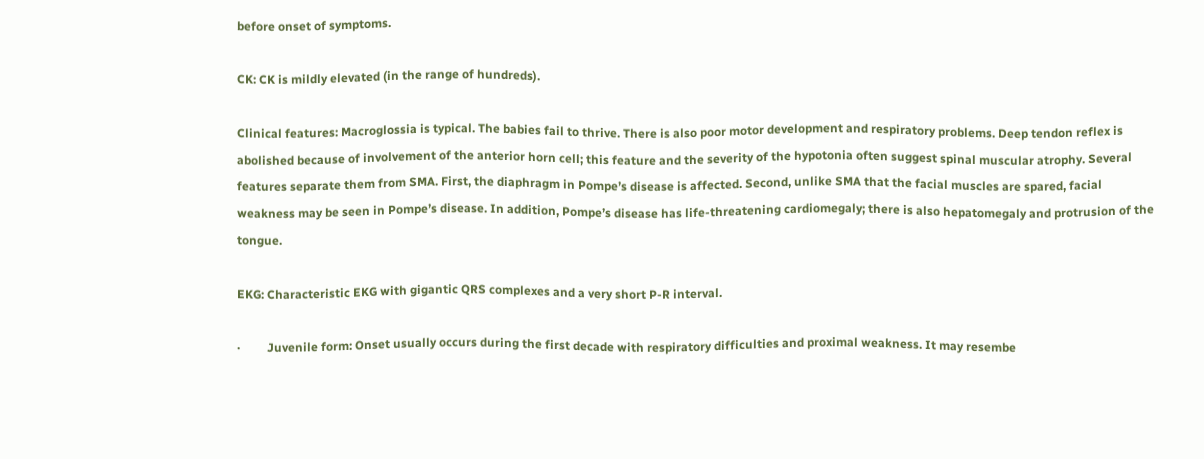before onset of symptoms.

CK: CK is mildly elevated (in the range of hundreds).

Clinical features: Macroglossia is typical. The babies fail to thrive. There is also poor motor development and respiratory problems. Deep tendon reflex is abolished because of involvement of the anterior horn cell; this feature and the severity of the hypotonia often suggest spinal muscular atrophy. Several features separate them from SMA. First, the diaphragm in Pompe’s disease is affected. Second, unlike SMA that the facial muscles are spared, facial weakness may be seen in Pompe’s disease. In addition, Pompe’s disease has life-threatening cardiomegaly; there is also hepatomegaly and protrusion of the tongue.

EKG: Characteristic EKG with gigantic QRS complexes and a very short P-R interval.

·         Juvenile form: Onset usually occurs during the first decade with respiratory difficulties and proximal weakness. It may resembe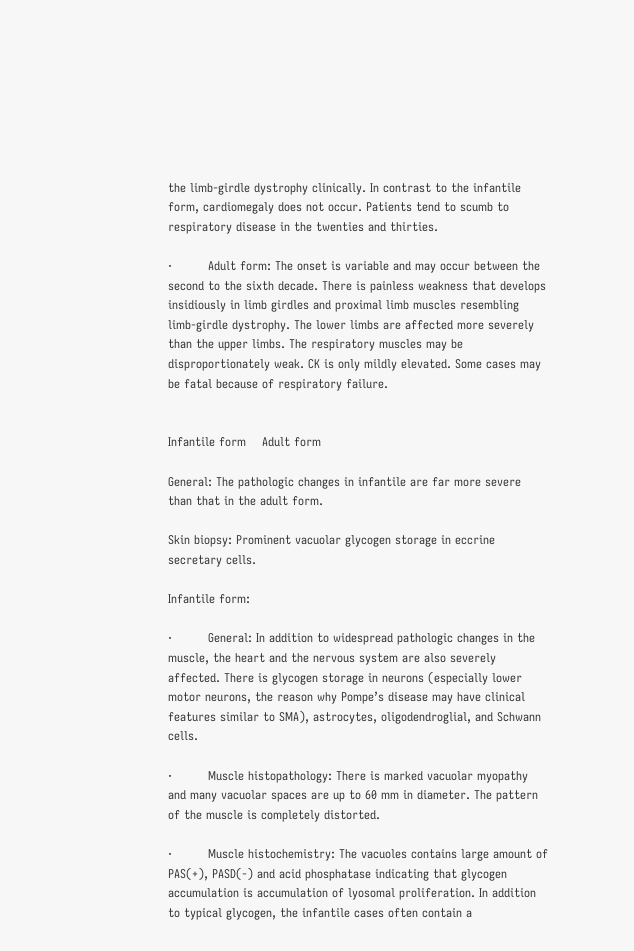the limb-girdle dystrophy clinically. In contrast to the infantile form, cardiomegaly does not occur. Patients tend to scumb to respiratory disease in the twenties and thirties.

·         Adult form: The onset is variable and may occur between the second to the sixth decade. There is painless weakness that develops insidiously in limb girdles and proximal limb muscles resembling limb-girdle dystrophy. The lower limbs are affected more severely than the upper limbs. The respiratory muscles may be disproportionately weak. CK is only mildly elevated. Some cases may be fatal because of respiratory failure.


Infantile form    Adult form

General: The pathologic changes in infantile are far more severe than that in the adult form.

Skin biopsy: Prominent vacuolar glycogen storage in eccrine secretary cells.

Infantile form:

·         General: In addition to widespread pathologic changes in the muscle, the heart and the nervous system are also severely affected. There is glycogen storage in neurons (especially lower motor neurons, the reason why Pompe’s disease may have clinical features similar to SMA), astrocytes, oligodendroglial, and Schwann cells.

·         Muscle histopathology: There is marked vacuolar myopathy and many vacuolar spaces are up to 60 mm in diameter. The pattern of the muscle is completely distorted.

·         Muscle histochemistry: The vacuoles contains large amount of PAS(+), PASD(-) and acid phosphatase indicating that glycogen accumulation is accumulation of lyosomal proliferation. In addition to typical glycogen, the infantile cases often contain a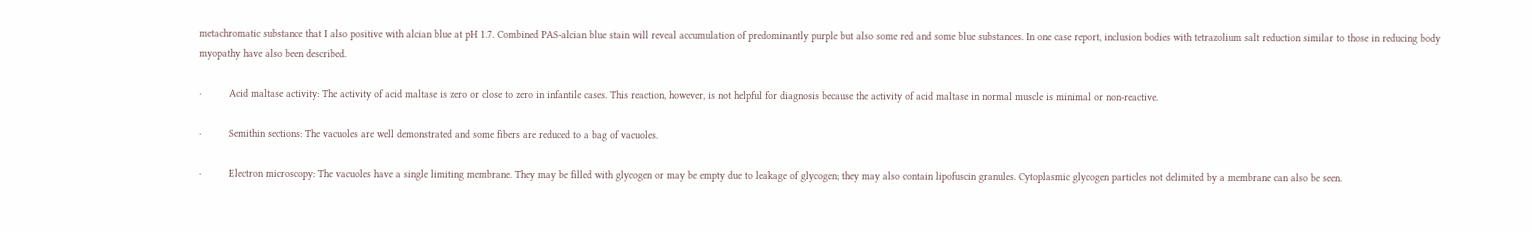metachromatic substance that I also positive with alcian blue at pH 1.7. Combined PAS-alcian blue stain will reveal accumulation of predominantly purple but also some red and some blue substances. In one case report, inclusion bodies with tetrazolium salt reduction similar to those in reducing body myopathy have also been described.

·         Acid maltase activity: The activity of acid maltase is zero or close to zero in infantile cases. This reaction, however, is not helpful for diagnosis because the activity of acid maltase in normal muscle is minimal or non-reactive.

·         Semithin sections: The vacuoles are well demonstrated and some fibers are reduced to a bag of vacuoles.

·         Electron microscopy: The vacuoles have a single limiting membrane. They may be filled with glycogen or may be empty due to leakage of glycogen; they may also contain lipofuscin granules. Cytoplasmic glycogen particles not delimited by a membrane can also be seen.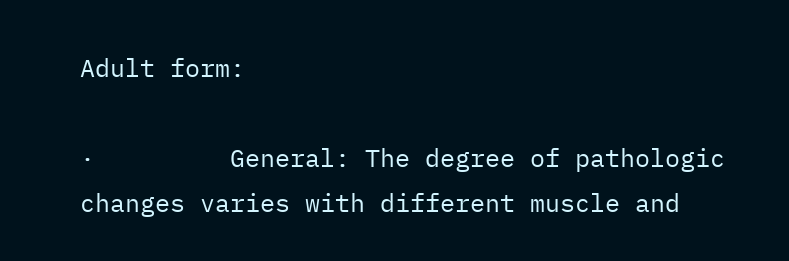Adult form:

·         General: The degree of pathologic changes varies with different muscle and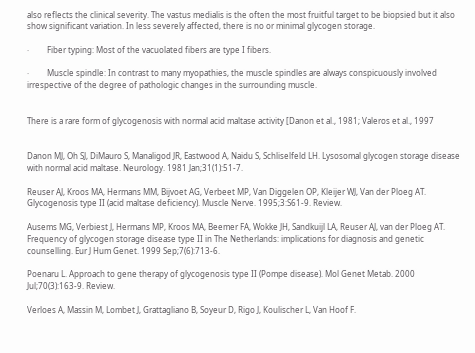also reflects the clinical severity. The vastus medialis is the often the most fruitful target to be biopsied but it also show significant variation. In less severely affected, there is no or minimal glycogen storage.

·         Fiber typing: Most of the vacuolated fibers are type I fibers.

·         Muscle spindle: In contrast to many myopathies, the muscle spindles are always conspicuously involved irrespective of the degree of pathologic changes in the surrounding muscle.


There is a rare form of glycogenosis with normal acid maltase activity [Danon et al., 1981; Valeros et al., 1997


Danon MJ, Oh SJ, DiMauro S, Manaligod JR, Eastwood A, Naidu S, Schliselfeld LH. Lysosomal glycogen storage disease with normal acid maltase. Neurology. 1981 Jan;31(1):51-7.

Reuser AJ, Kroos MA, Hermans MM, Bijvoet AG, Verbeet MP, Van Diggelen OP, Kleijer WJ, Van der Ploeg AT. Glycogenosis type II (acid maltase deficiency). Muscle Nerve. 1995;3:S61-9. Review.

Ausems MG, Verbiest J, Hermans MP, Kroos MA, Beemer FA, Wokke JH, Sandkuijl LA, Reuser AJ, van der Ploeg AT. Frequency of glycogen storage disease type II in The Netherlands: implications for diagnosis and genetic counselling. Eur J Hum Genet. 1999 Sep;7(6):713-6.

Poenaru L. Approach to gene therapy of glycogenosis type II (Pompe disease). Mol Genet Metab. 2000 Jul;70(3):163-9. Review.

Verloes A, Massin M, Lombet J, Grattagliano B, Soyeur D, Rigo J, Koulischer L, Van Hoof F.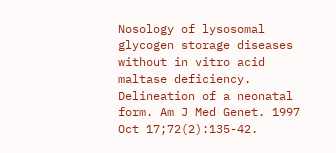Nosology of lysosomal glycogen storage diseases without in vitro acid maltase deficiency. Delineation of a neonatal form. Am J Med Genet. 1997 Oct 17;72(2):135-42.